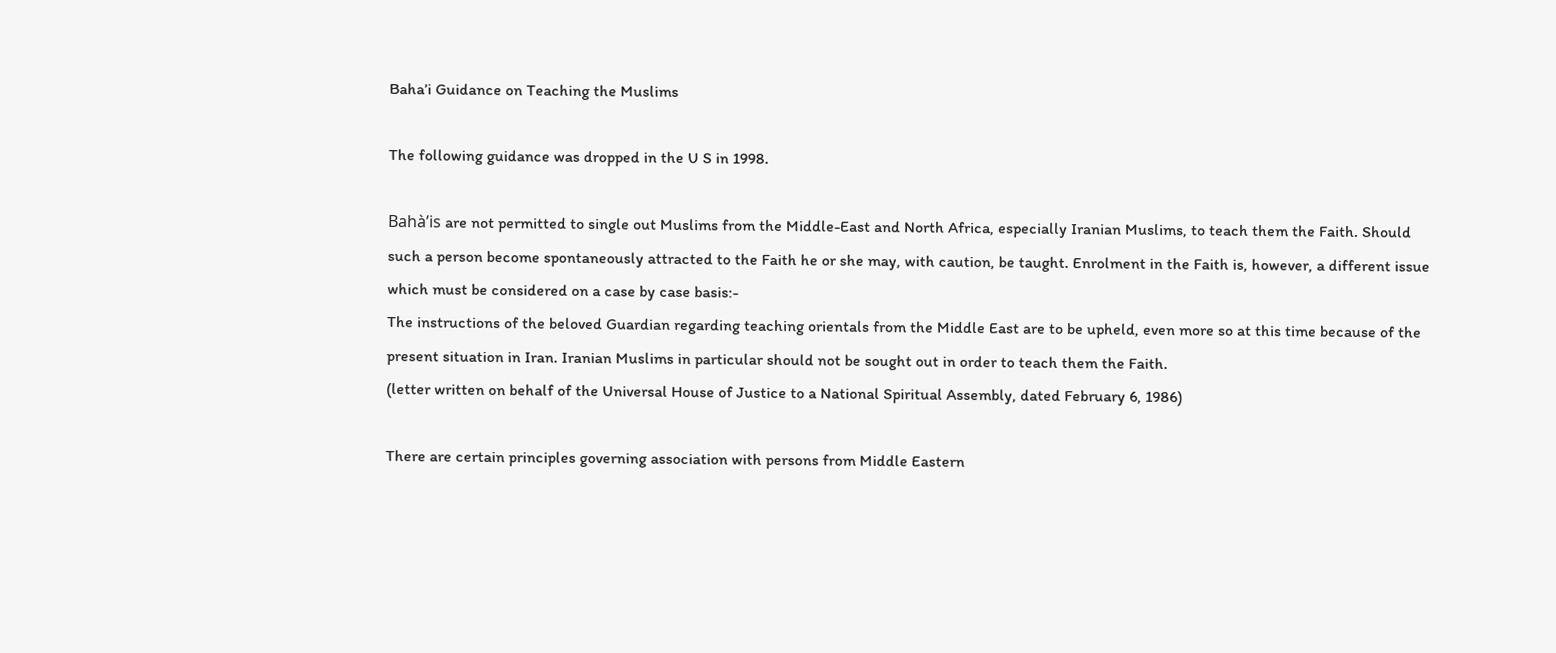Baha’i Guidance on Teaching the Muslims

The following guidance was dropped in the U S in 1998.

Bahà’is are not permitted to single out Muslims from the Middle-East and North Africa, especially Iranian Muslims, to teach them the Faith. Should such a person become spontaneously attracted to the Faith he or she may, with caution, be taught. Enrolment in the Faith is, however, a different issue which must be considered on a case by case basis:-
The instructions of the beloved Guardian regarding teaching orientals from the Middle East are to be upheld, even more so at this time because of the present situation in Iran. Iranian Muslims in particular should not be sought out in order to teach them the Faith.
(letter written on behalf of the Universal House of Justice to a National Spiritual Assembly, dated February 6, 1986)

There are certain principles governing association with persons from Middle Eastern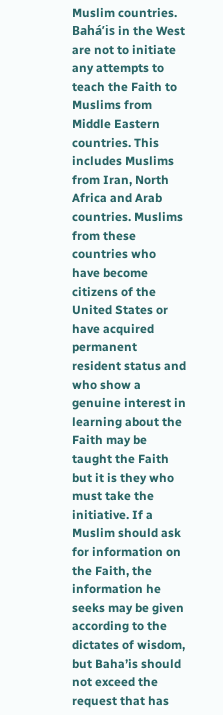Muslim countries. Bahá’is in the West are not to initiate any attempts to teach the Faith to Muslims from Middle Eastern countries. This includes Muslims from Iran, North Africa and Arab countries. Muslims from these countries who have become citizens of the United States or have acquired permanent resident status and who show a genuine interest in learning about the Faith may be taught the Faith but it is they who must take the initiative. If a Muslim should ask for information on the Faith, the information he seeks may be given according to the dictates of wisdom, but Baha’is should not exceed the request that has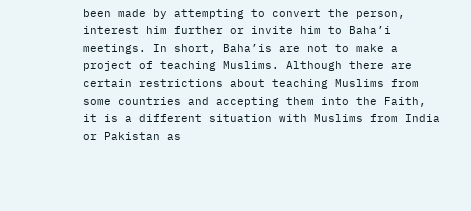been made by attempting to convert the person, interest him further or invite him to Baha’i meetings. In short, Baha’is are not to make a project of teaching Muslims. Although there are certain restrictions about teaching Muslims from some countries and accepting them into the Faith, it is a different situation with Muslims from India or Pakistan as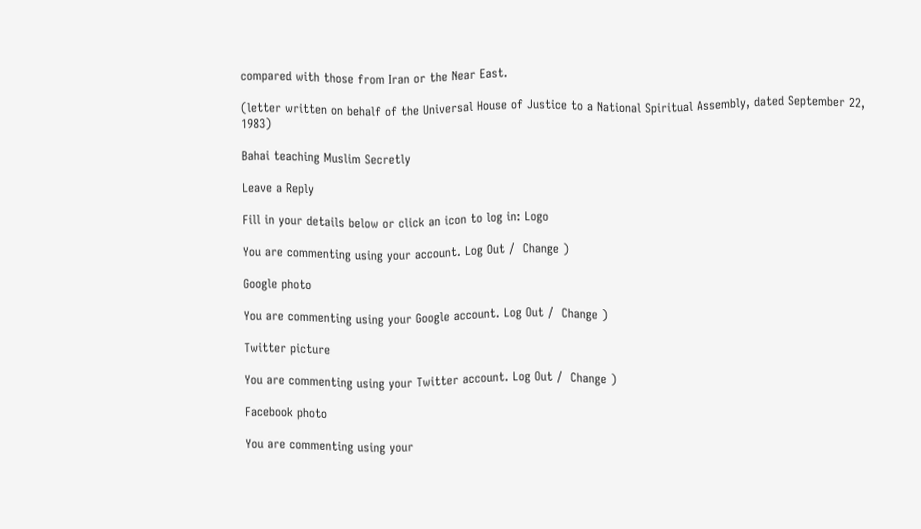compared with those from Iran or the Near East.

(letter written on behalf of the Universal House of Justice to a National Spiritual Assembly, dated September 22, 1983)

Bahai teaching Muslim Secretly

Leave a Reply

Fill in your details below or click an icon to log in: Logo

You are commenting using your account. Log Out /  Change )

Google photo

You are commenting using your Google account. Log Out /  Change )

Twitter picture

You are commenting using your Twitter account. Log Out /  Change )

Facebook photo

You are commenting using your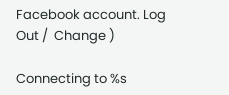Facebook account. Log Out /  Change )

Connecting to %s